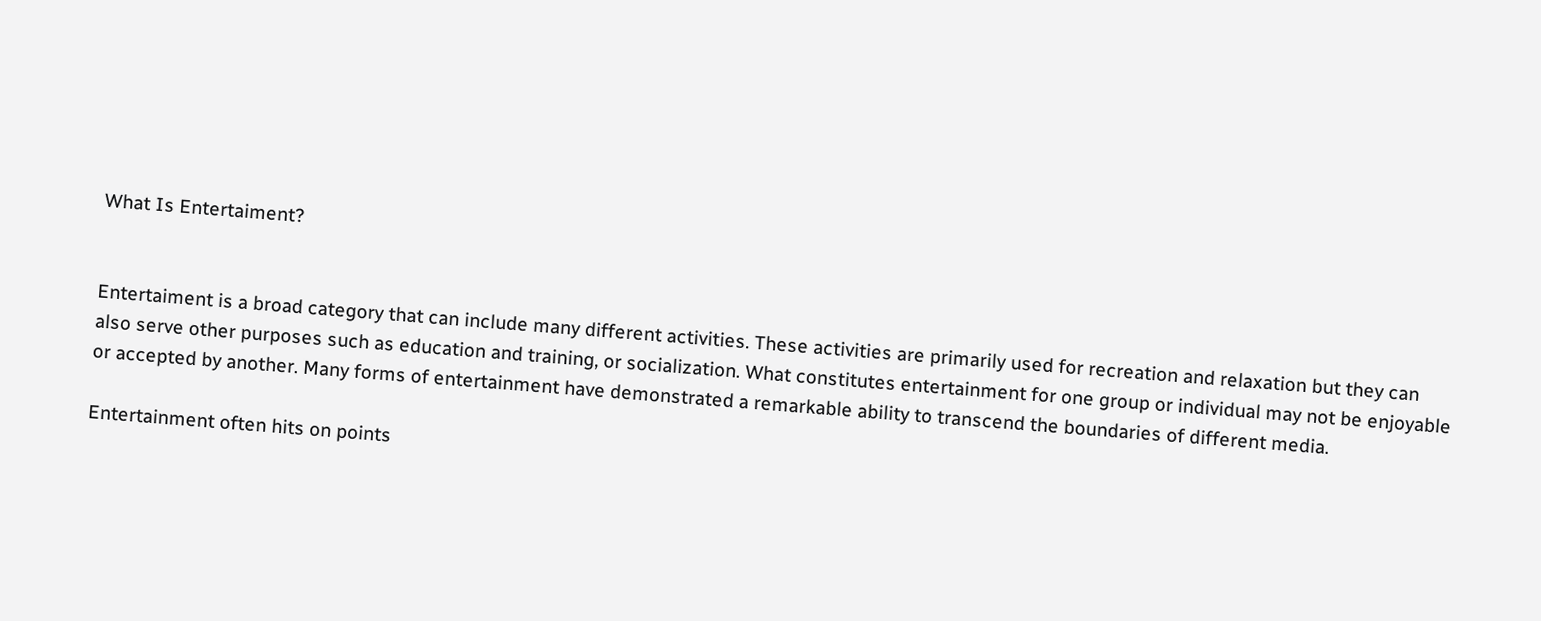What Is Entertaiment?


Entertaiment is a broad category that can include many different activities. These activities are primarily used for recreation and relaxation but they can also serve other purposes such as education and training, or socialization. What constitutes entertainment for one group or individual may not be enjoyable or accepted by another. Many forms of entertainment have demonstrated a remarkable ability to transcend the boundaries of different media.

Entertainment often hits on points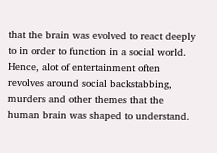that the brain was evolved to react deeply to in order to function in a social world. Hence, alot of entertainment often revolves around social backstabbing, murders and other themes that the human brain was shaped to understand.